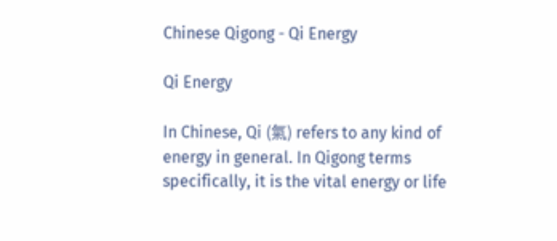Chinese Qigong - Qi Energy

Qi Energy

In Chinese, Qi (氣) refers to any kind of energy in general. In Qigong terms specifically, it is the vital energy or life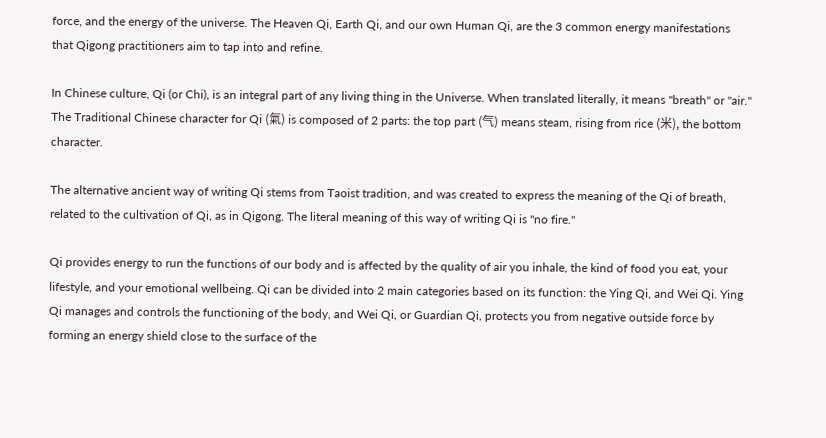force, and the energy of the universe. The Heaven Qi, Earth Qi, and our own Human Qi, are the 3 common energy manifestations that Qigong practitioners aim to tap into and refine.

In Chinese culture, Qi (or Chi), is an integral part of any living thing in the Universe. When translated literally, it means "breath" or "air." The Traditional Chinese character for Qi (氣) is composed of 2 parts: the top part (气) means steam, rising from rice (米), the bottom character.

The alternative ancient way of writing Qi stems from Taoist tradition, and was created to express the meaning of the Qi of breath, related to the cultivation of Qi, as in Qigong. The literal meaning of this way of writing Qi is "no fire."

Qi provides energy to run the functions of our body and is affected by the quality of air you inhale, the kind of food you eat, your lifestyle, and your emotional wellbeing. Qi can be divided into 2 main categories based on its function: the Ying Qi, and Wei Qi. Ying Qi manages and controls the functioning of the body, and Wei Qi, or Guardian Qi, protects you from negative outside force by forming an energy shield close to the surface of the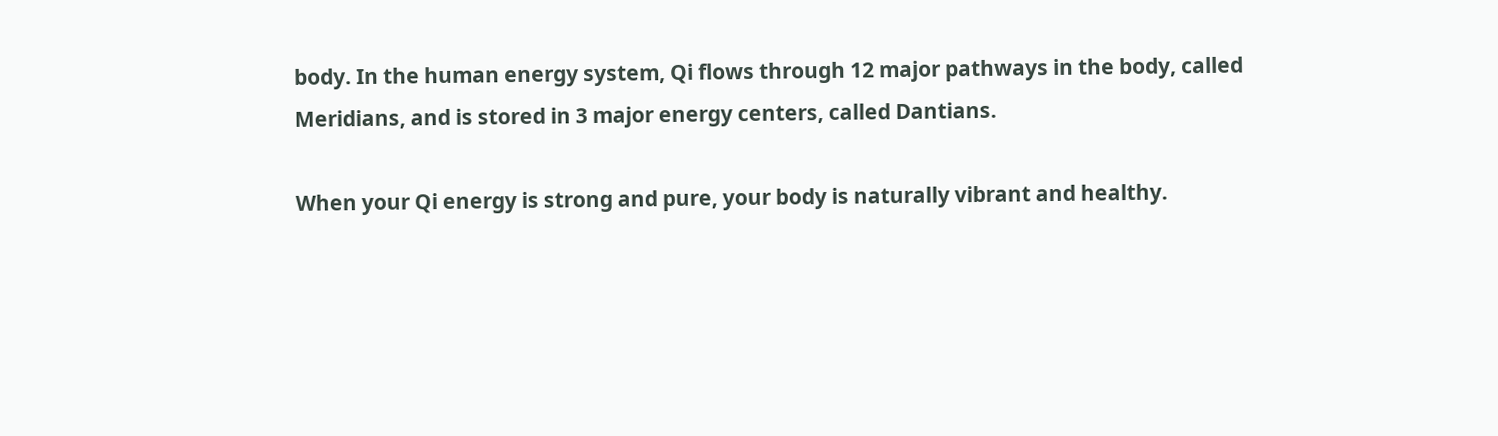body. In the human energy system, Qi flows through 12 major pathways in the body, called Meridians, and is stored in 3 major energy centers, called Dantians.

When your Qi energy is strong and pure, your body is naturally vibrant and healthy.